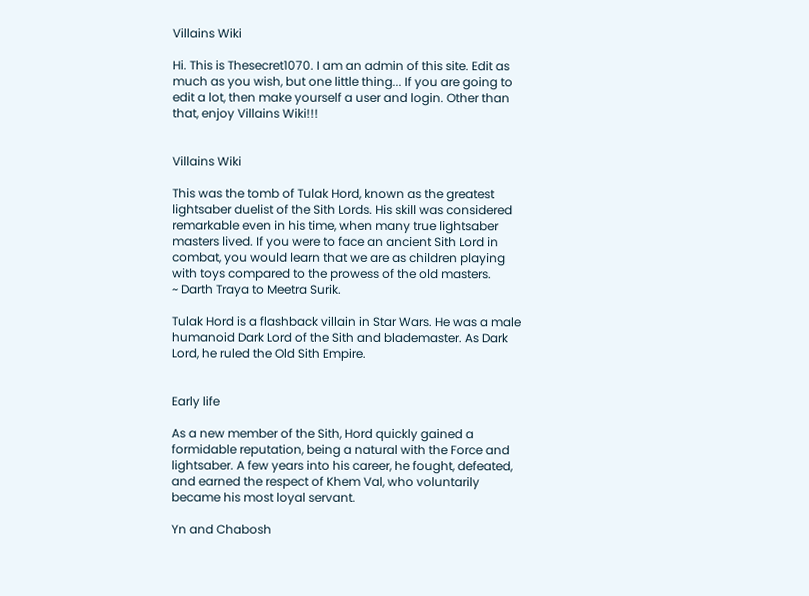Villains Wiki

Hi. This is Thesecret1070. I am an admin of this site. Edit as much as you wish, but one little thing... If you are going to edit a lot, then make yourself a user and login. Other than that, enjoy Villains Wiki!!!


Villains Wiki

This was the tomb of Tulak Hord, known as the greatest lightsaber duelist of the Sith Lords. His skill was considered remarkable even in his time, when many true lightsaber masters lived. If you were to face an ancient Sith Lord in combat, you would learn that we are as children playing with toys compared to the prowess of the old masters.
~ Darth Traya to Meetra Surik.

Tulak Hord is a flashback villain in Star Wars. He was a male humanoid Dark Lord of the Sith and blademaster. As Dark Lord, he ruled the Old Sith Empire.


Early life

As a new member of the Sith, Hord quickly gained a formidable reputation, being a natural with the Force and lightsaber. A few years into his career, he fought, defeated, and earned the respect of Khem Val, who voluntarily became his most loyal servant.

Yn and Chabosh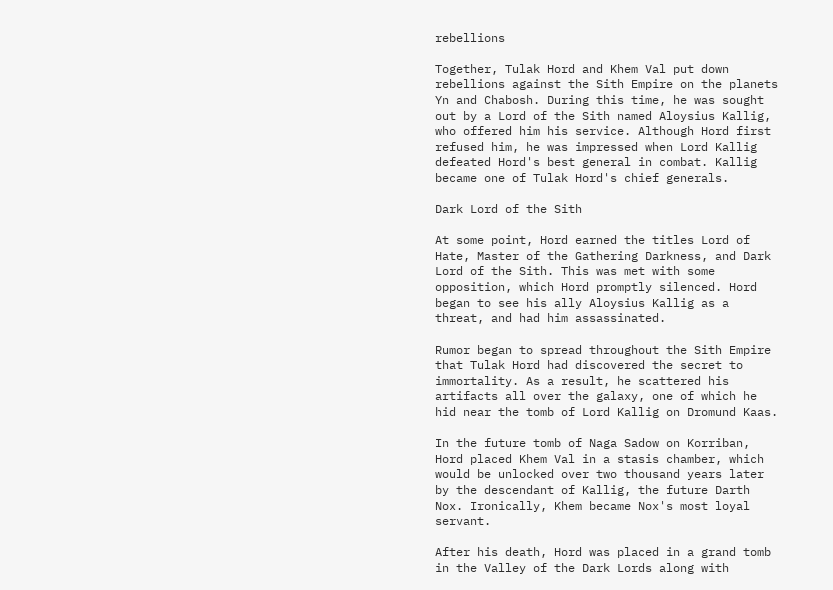rebellions

Together, Tulak Hord and Khem Val put down rebellions against the Sith Empire on the planets Yn and Chabosh. During this time, he was sought out by a Lord of the Sith named Aloysius Kallig, who offered him his service. Although Hord first refused him, he was impressed when Lord Kallig defeated Hord's best general in combat. Kallig became one of Tulak Hord's chief generals.

Dark Lord of the Sith

At some point, Hord earned the titles Lord of Hate, Master of the Gathering Darkness, and Dark Lord of the Sith. This was met with some opposition, which Hord promptly silenced. Hord began to see his ally Aloysius Kallig as a threat, and had him assassinated.

Rumor began to spread throughout the Sith Empire that Tulak Hord had discovered the secret to immortality. As a result, he scattered his artifacts all over the galaxy, one of which he hid near the tomb of Lord Kallig on Dromund Kaas.

In the future tomb of Naga Sadow on Korriban, Hord placed Khem Val in a stasis chamber, which would be unlocked over two thousand years later by the descendant of Kallig, the future Darth Nox. Ironically, Khem became Nox's most loyal servant.

After his death, Hord was placed in a grand tomb in the Valley of the Dark Lords along with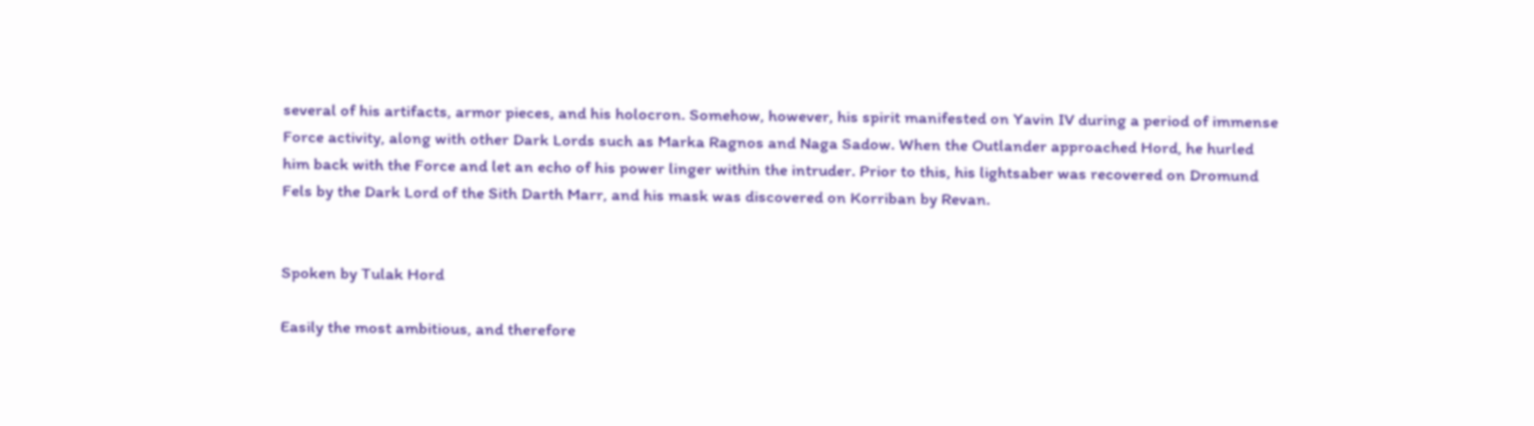several of his artifacts, armor pieces, and his holocron. Somehow, however, his spirit manifested on Yavin IV during a period of immense Force activity, along with other Dark Lords such as Marka Ragnos and Naga Sadow. When the Outlander approached Hord, he hurled him back with the Force and let an echo of his power linger within the intruder. Prior to this, his lightsaber was recovered on Dromund Fels by the Dark Lord of the Sith Darth Marr, and his mask was discovered on Korriban by Revan.


Spoken by Tulak Hord

Easily the most ambitious, and therefore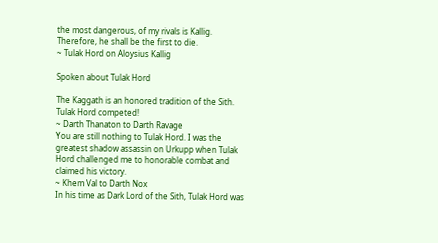the most dangerous, of my rivals is Kallig. Therefore, he shall be the first to die.
~ Tulak Hord on Aloysius Kallig

Spoken about Tulak Hord

The Kaggath is an honored tradition of the Sith. Tulak Hord competed!
~ Darth Thanaton to Darth Ravage
You are still nothing to Tulak Hord. I was the greatest shadow assassin on Urkupp when Tulak Hord challenged me to honorable combat and claimed his victory.
~ Khem Val to Darth Nox
In his time as Dark Lord of the Sith, Tulak Hord was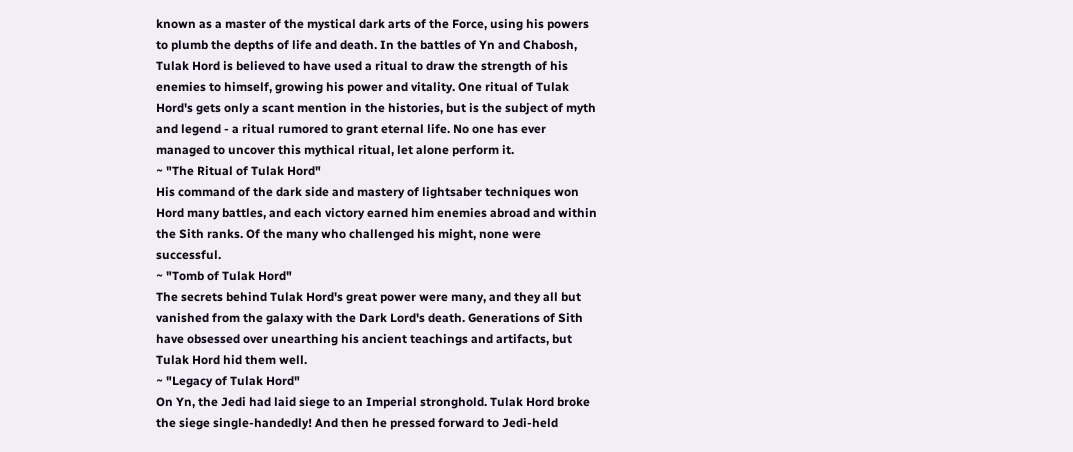known as a master of the mystical dark arts of the Force, using his powers to plumb the depths of life and death. In the battles of Yn and Chabosh, Tulak Hord is believed to have used a ritual to draw the strength of his enemies to himself, growing his power and vitality. One ritual of Tulak Hord's gets only a scant mention in the histories, but is the subject of myth and legend - a ritual rumored to grant eternal life. No one has ever managed to uncover this mythical ritual, let alone perform it.
~ "The Ritual of Tulak Hord"
His command of the dark side and mastery of lightsaber techniques won Hord many battles, and each victory earned him enemies abroad and within the Sith ranks. Of the many who challenged his might, none were successful.
~ "Tomb of Tulak Hord"
The secrets behind Tulak Hord's great power were many, and they all but vanished from the galaxy with the Dark Lord's death. Generations of Sith have obsessed over unearthing his ancient teachings and artifacts, but Tulak Hord hid them well.
~ "Legacy of Tulak Hord"
On Yn, the Jedi had laid siege to an Imperial stronghold. Tulak Hord broke the siege single-handedly! And then he pressed forward to Jedi-held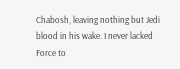Chabosh, leaving nothing but Jedi blood in his wake. I never lacked Force to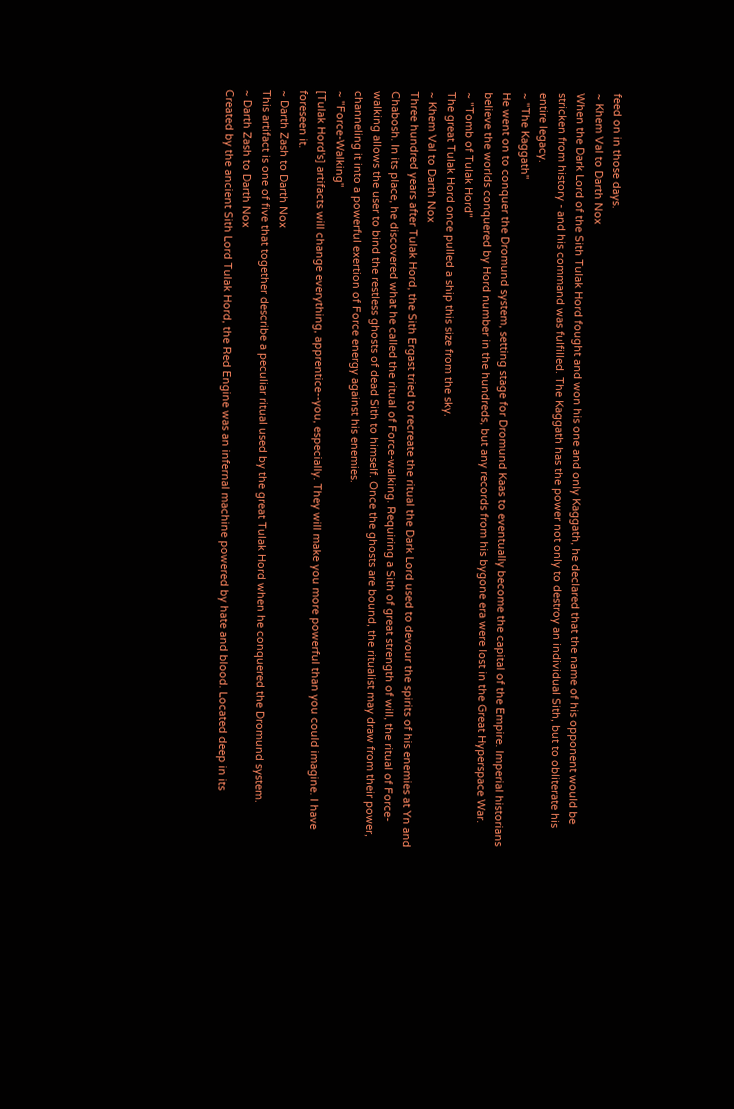feed on in those days.
~ Khem Val to Darth Nox
When the Dark Lord of the Sith Tulak Hord fought and won his one and only Kaggath, he declared that the name of his opponent would be stricken from history - and his command was fulfilled. The Kaggath has the power not only to destroy an individual Sith, but to obliterate his entire legacy.
~ "The Kaggath"
He went on to conquer the Dromund system, setting stage for Dromund Kaas to eventually become the capital of the Empire. Imperial historians believe the worlds conquered by Hord number in the hundreds, but any records from his bygone era were lost in the Great Hyperspace War.
~ "Tomb of Tulak Hord"
The great Tulak Hord once pulled a ship this size from the sky.
~ Khem Val to Darth Nox
Three hundred years after Tulak Hord, the Sith Ergast tried to recreate the ritual the Dark Lord used to devour the spirits of his enemies at Yn and Chabosh. In its place, he discovered what he called the ritual of Force-walking. Requiring a Sith of great strength of will, the ritual of Force-walking allows the user to bind the restless ghosts of dead Sith to himself. Once the ghosts are bound, the ritualist may draw from their power, channeling it into a powerful exertion of Force energy against his enemies.
~ "Force-Walking"
[Tulak Hord's] artifacts will change everything, apprentice--you, especially. They will make you more powerful than you could imagine. I have foreseen it.
~ Darth Zash to Darth Nox
This artifact is one of five that together describe a peculiar ritual used by the great Tulak Hord when he conquered the Dromund system.
~ Darth Zash to Darth Nox
Created by the ancient Sith Lord Tulak Hord, the Red Engine was an infernal machine powered by hate and blood. Located deep in its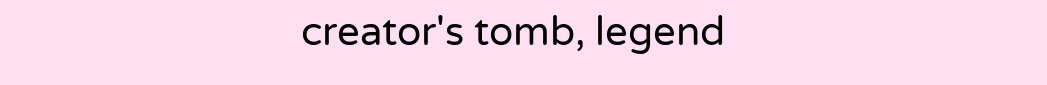creator's tomb, legend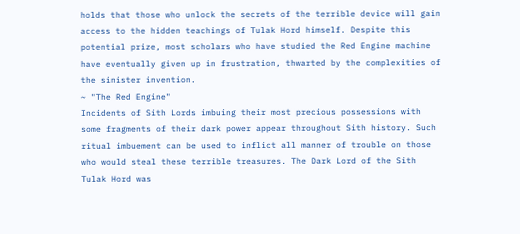holds that those who unlock the secrets of the terrible device will gain access to the hidden teachings of Tulak Hord himself. Despite this potential prize, most scholars who have studied the Red Engine machine have eventually given up in frustration, thwarted by the complexities of the sinister invention.
~ "The Red Engine"
Incidents of Sith Lords imbuing their most precious possessions with some fragments of their dark power appear throughout Sith history. Such ritual imbuement can be used to inflict all manner of trouble on those who would steal these terrible treasures. The Dark Lord of the Sith Tulak Hord was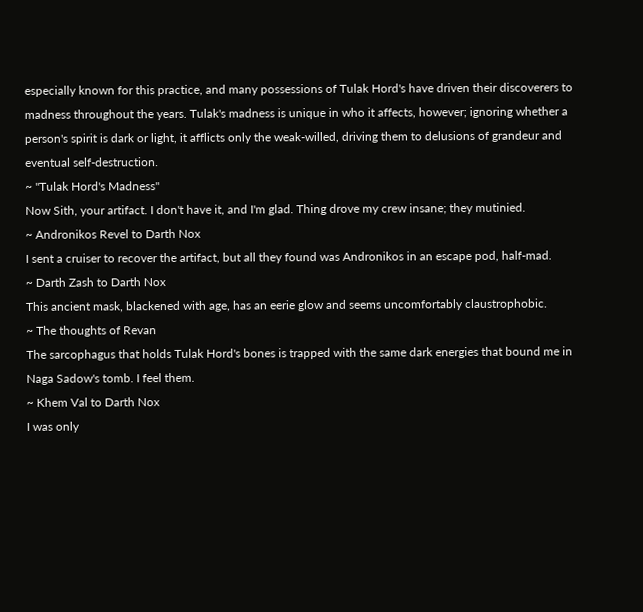especially known for this practice, and many possessions of Tulak Hord's have driven their discoverers to madness throughout the years. Tulak's madness is unique in who it affects, however; ignoring whether a person's spirit is dark or light, it afflicts only the weak-willed, driving them to delusions of grandeur and eventual self-destruction.
~ "Tulak Hord's Madness"
Now Sith, your artifact. I don't have it, and I'm glad. Thing drove my crew insane; they mutinied.
~ Andronikos Revel to Darth Nox
I sent a cruiser to recover the artifact, but all they found was Andronikos in an escape pod, half-mad.
~ Darth Zash to Darth Nox
This ancient mask, blackened with age, has an eerie glow and seems uncomfortably claustrophobic.
~ The thoughts of Revan
The sarcophagus that holds Tulak Hord's bones is trapped with the same dark energies that bound me in Naga Sadow's tomb. I feel them.
~ Khem Val to Darth Nox
I was only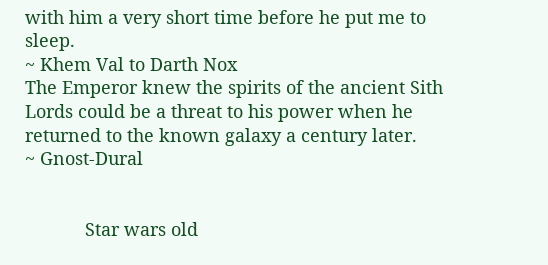with him a very short time before he put me to sleep.
~ Khem Val to Darth Nox
The Emperor knew the spirits of the ancient Sith Lords could be a threat to his power when he returned to the known galaxy a century later.
~ Gnost-Dural


            Star wars old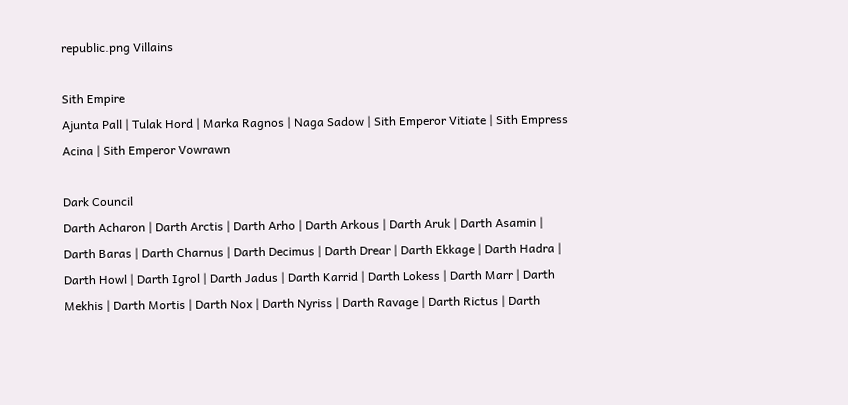republic.png Villains

Sith Empire
Ajunta Pall | Tulak Hord | Marka Ragnos | Naga Sadow | Sith Emperor Vitiate | Sith Empress Acina | Sith Emperor Vowrawn

Dark Council
Darth Acharon | Darth Arctis | Darth Arho | Darth Arkous | Darth Aruk | Darth Asamin | Darth Baras | Darth Charnus | Darth Decimus | Darth Drear | Darth Ekkage | Darth Hadra | Darth Howl | Darth Igrol | Darth Jadus | Darth Karrid | Darth Lokess | Darth Marr | Darth Mekhis | Darth Mortis | Darth Nox | Darth Nyriss | Darth Ravage | Darth Rictus | Darth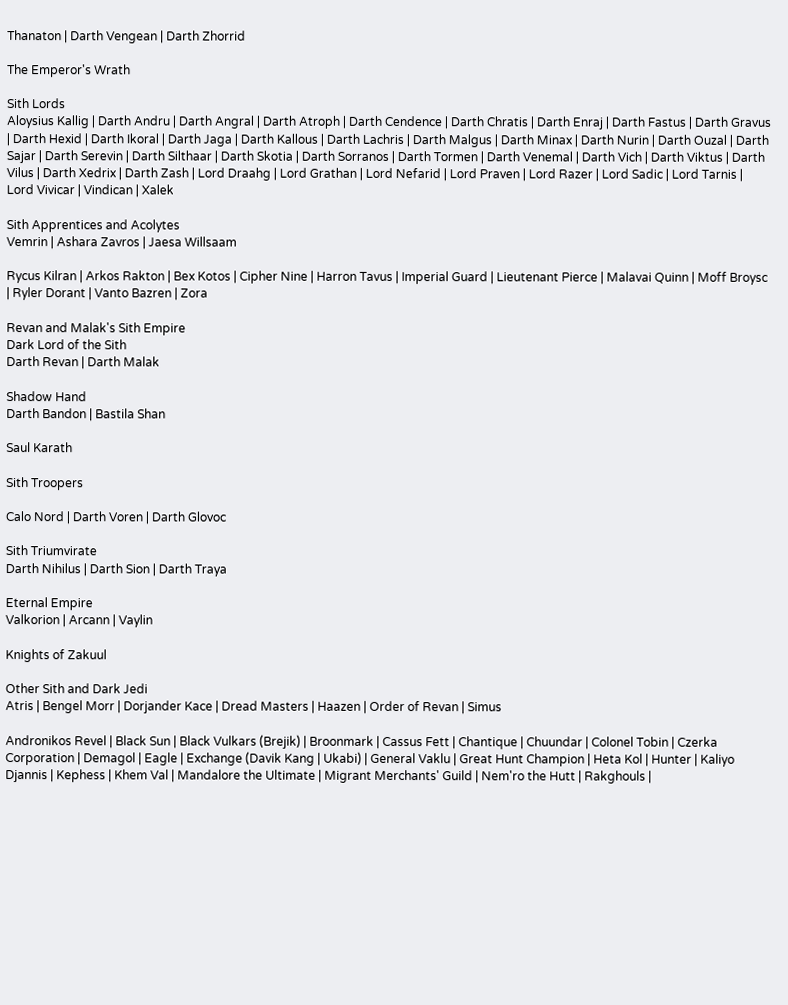Thanaton | Darth Vengean | Darth Zhorrid

The Emperor's Wrath

Sith Lords
Aloysius Kallig | Darth Andru | Darth Angral | Darth Atroph | Darth Cendence | Darth Chratis | Darth Enraj | Darth Fastus | Darth Gravus | Darth Hexid | Darth Ikoral | Darth Jaga | Darth Kallous | Darth Lachris | Darth Malgus | Darth Minax | Darth Nurin | Darth Ouzal | Darth Sajar | Darth Serevin | Darth Silthaar | Darth Skotia | Darth Sorranos | Darth Tormen | Darth Venemal | Darth Vich | Darth Viktus | Darth Vilus | Darth Xedrix | Darth Zash | Lord Draahg | Lord Grathan | Lord Nefarid | Lord Praven | Lord Razer | Lord Sadic | Lord Tarnis | Lord Vivicar | Vindican | Xalek

Sith Apprentices and Acolytes
Vemrin | Ashara Zavros | Jaesa Willsaam

Rycus Kilran | Arkos Rakton | Bex Kotos | Cipher Nine | Harron Tavus | Imperial Guard | Lieutenant Pierce | Malavai Quinn | Moff Broysc | Ryler Dorant | Vanto Bazren | Zora

Revan and Malak's Sith Empire
Dark Lord of the Sith
Darth Revan | Darth Malak

Shadow Hand
Darth Bandon | Bastila Shan

Saul Karath

Sith Troopers

Calo Nord | Darth Voren | Darth Glovoc

Sith Triumvirate
Darth Nihilus | Darth Sion | Darth Traya

Eternal Empire
Valkorion | Arcann | Vaylin

Knights of Zakuul

Other Sith and Dark Jedi
Atris | Bengel Morr | Dorjander Kace | Dread Masters | Haazen | Order of Revan | Simus

Andronikos Revel | Black Sun | Black Vulkars (Brejik) | Broonmark | Cassus Fett | Chantique | Chuundar | Colonel Tobin | Czerka Corporation | Demagol | Eagle | Exchange (Davik Kang | Ukabi) | General Vaklu | Great Hunt Champion | Heta Kol | Hunter | Kaliyo Djannis | Kephess | Khem Val | Mandalore the Ultimate | Migrant Merchants' Guild | Nem'ro the Hutt | Rakghouls |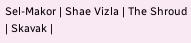Sel-Makor | Shae Vizla | The Shroud | Skavak |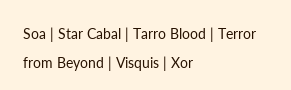Soa | Star Cabal | Tarro Blood | Terror from Beyond | Visquis | Xor